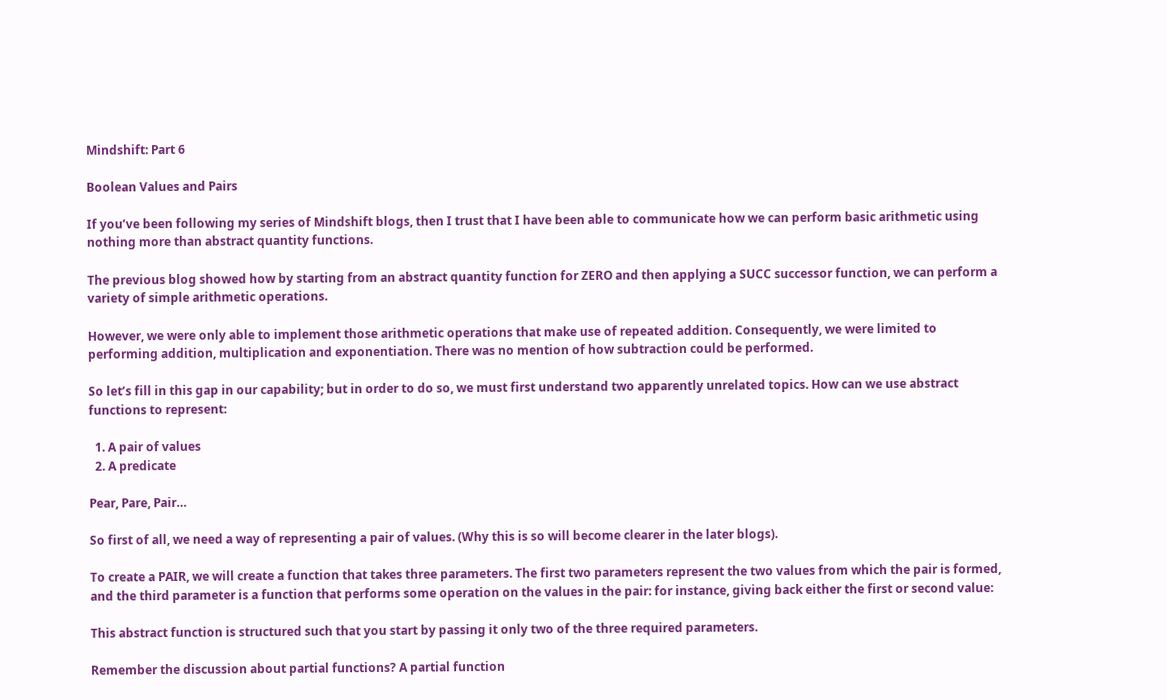Mindshift: Part 6

Boolean Values and Pairs

If you’ve been following my series of Mindshift blogs, then I trust that I have been able to communicate how we can perform basic arithmetic using nothing more than abstract quantity functions.

The previous blog showed how by starting from an abstract quantity function for ZERO and then applying a SUCC successor function, we can perform a variety of simple arithmetic operations.

However, we were only able to implement those arithmetic operations that make use of repeated addition. Consequently, we were limited to performing addition, multiplication and exponentiation. There was no mention of how subtraction could be performed.

So let’s fill in this gap in our capability; but in order to do so, we must first understand two apparently unrelated topics. How can we use abstract functions to represent:

  1. A pair of values
  2. A predicate

Pear, Pare, Pair…

So first of all, we need a way of representing a pair of values. (Why this is so will become clearer in the later blogs).

To create a PAIR, we will create a function that takes three parameters. The first two parameters represent the two values from which the pair is formed, and the third parameter is a function that performs some operation on the values in the pair: for instance, giving back either the first or second value:

This abstract function is structured such that you start by passing it only two of the three required parameters.

Remember the discussion about partial functions? A partial function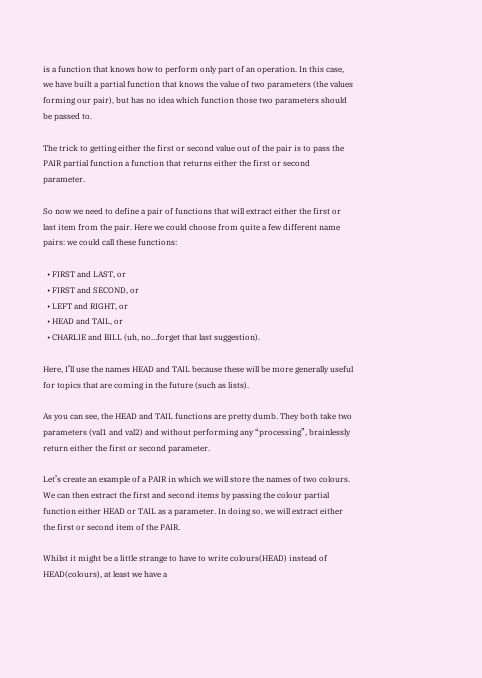is a function that knows how to perform only part of an operation. In this case, we have built a partial function that knows the value of two parameters (the values forming our pair), but has no idea which function those two parameters should be passed to.

The trick to getting either the first or second value out of the pair is to pass the PAIR partial function a function that returns either the first or second parameter.

So now we need to define a pair of functions that will extract either the first or last item from the pair. Here we could choose from quite a few different name pairs: we could call these functions:

  • FIRST and LAST, or
  • FIRST and SECOND, or
  • LEFT and RIGHT, or
  • HEAD and TAIL, or
  • CHARLIE and BILL (uh, no…forget that last suggestion).

Here, I’ll use the names HEAD and TAIL because these will be more generally useful for topics that are coming in the future (such as lists).

As you can see, the HEAD and TAIL functions are pretty dumb. They both take two parameters (val1 and val2) and without performing any “processing”, brainlessly return either the first or second parameter.

Let’s create an example of a PAIR in which we will store the names of two colours. We can then extract the first and second items by passing the colour partial function either HEAD or TAIL as a parameter. In doing so, we will extract either the first or second item of the PAIR.

Whilst it might be a little strange to have to write colours(HEAD) instead of HEAD(colours), at least we have a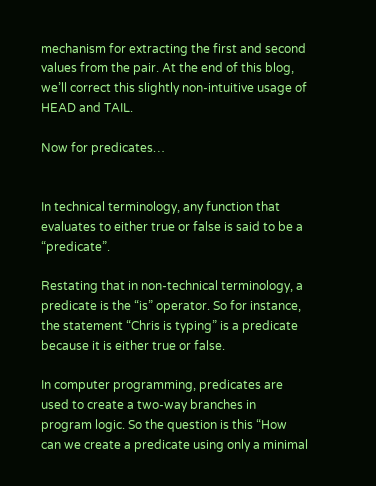mechanism for extracting the first and second values from the pair. At the end of this blog, we’ll correct this slightly non-intuitive usage of HEAD and TAIL.

Now for predicates…


In technical terminology, any function that evaluates to either true or false is said to be a “predicate”.

Restating that in non-technical terminology, a predicate is the “is” operator. So for instance, the statement “Chris is typing” is a predicate because it is either true or false.

In computer programming, predicates are used to create a two-way branches in program logic. So the question is this “How can we create a predicate using only a minimal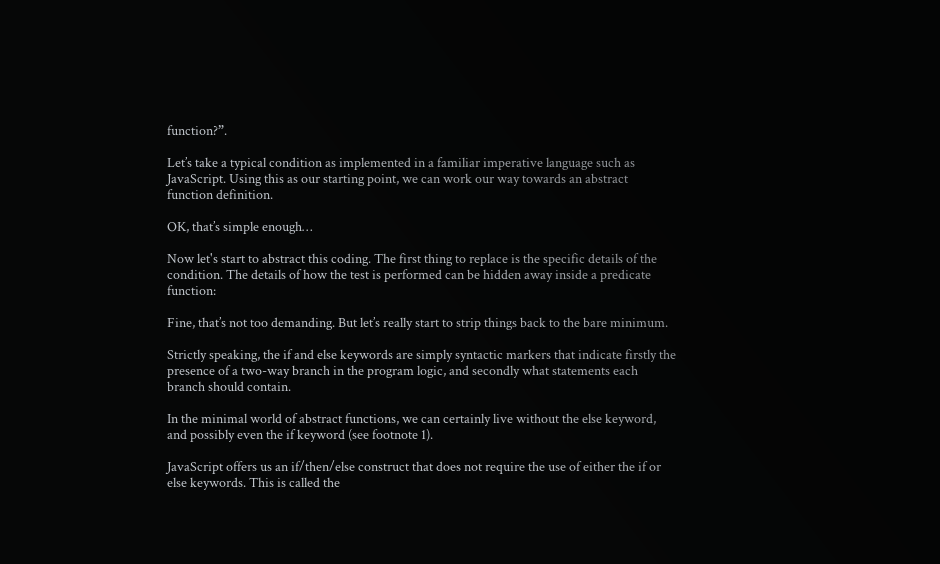function?”.

Let’s take a typical condition as implemented in a familiar imperative language such as JavaScript. Using this as our starting point, we can work our way towards an abstract function definition.

OK, that’s simple enough…

Now let's start to abstract this coding. The first thing to replace is the specific details of the condition. The details of how the test is performed can be hidden away inside a predicate function:

Fine, that’s not too demanding. But let’s really start to strip things back to the bare minimum.

Strictly speaking, the if and else keywords are simply syntactic markers that indicate firstly the presence of a two-way branch in the program logic, and secondly what statements each branch should contain.

In the minimal world of abstract functions, we can certainly live without the else keyword, and possibly even the if keyword (see footnote 1).

JavaScript offers us an if/then/else construct that does not require the use of either the if or else keywords. This is called the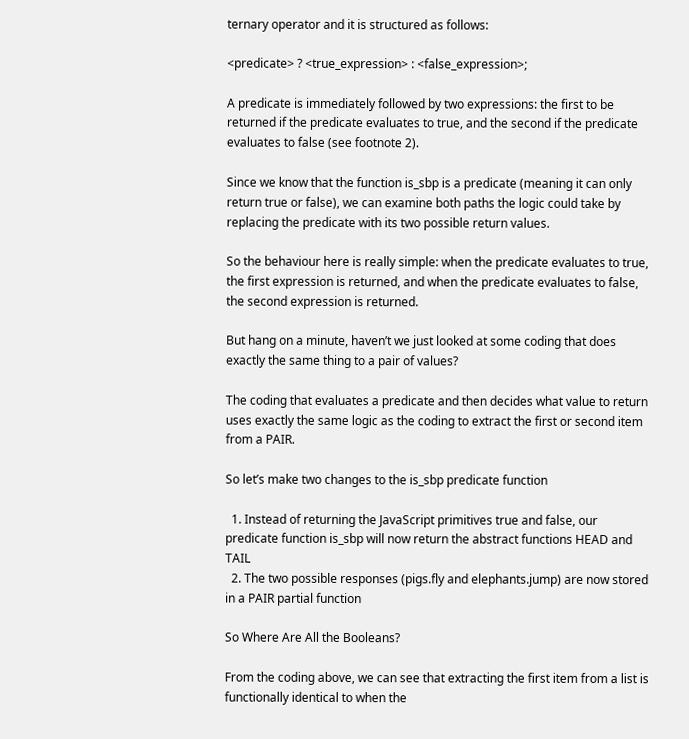ternary operator and it is structured as follows:

<predicate> ? <true_expression> : <false_expression>;

A predicate is immediately followed by two expressions: the first to be returned if the predicate evaluates to true, and the second if the predicate evaluates to false (see footnote 2).

Since we know that the function is_sbp is a predicate (meaning it can only return true or false), we can examine both paths the logic could take by replacing the predicate with its two possible return values.

So the behaviour here is really simple: when the predicate evaluates to true, the first expression is returned, and when the predicate evaluates to false, the second expression is returned.

But hang on a minute, haven’t we just looked at some coding that does exactly the same thing to a pair of values?

The coding that evaluates a predicate and then decides what value to return uses exactly the same logic as the coding to extract the first or second item from a PAIR.

So let’s make two changes to the is_sbp predicate function

  1. Instead of returning the JavaScript primitives true and false, our predicate function is_sbp will now return the abstract functions HEAD and TAIL
  2. The two possible responses (pigs.fly and elephants.jump) are now stored in a PAIR partial function

So Where Are All the Booleans?

From the coding above, we can see that extracting the first item from a list is functionally identical to when the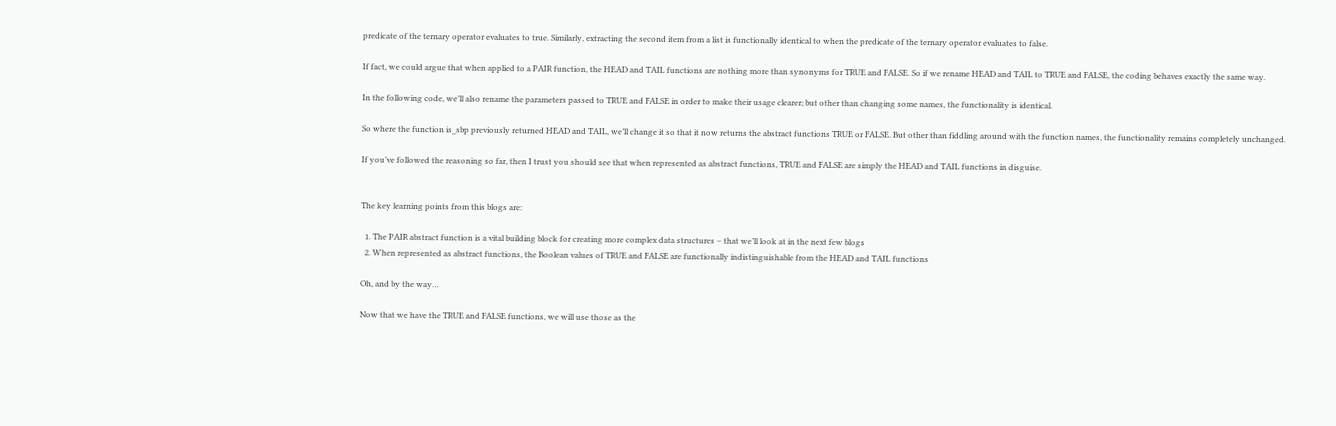predicate of the ternary operator evaluates to true. Similarly, extracting the second item from a list is functionally identical to when the predicate of the ternary operator evaluates to false.

If fact, we could argue that when applied to a PAIR function, the HEAD and TAIL functions are nothing more than synonyms for TRUE and FALSE. So if we rename HEAD and TAIL to TRUE and FALSE, the coding behaves exactly the same way.

In the following code, we’ll also rename the parameters passed to TRUE and FALSE in order to make their usage clearer; but other than changing some names, the functionality is identical.

So where the function is_sbp previously returned HEAD and TAIL, we’ll change it so that it now returns the abstract functions TRUE or FALSE. But other than fiddling around with the function names, the functionality remains completely unchanged.

If you’ve followed the reasoning so far, then I trust you should see that when represented as abstract functions, TRUE and FALSE are simply the HEAD and TAIL functions in disguise.


The key learning points from this blogs are:

  1. The PAIR abstract function is a vital building block for creating more complex data structures – that we’ll look at in the next few blogs
  2. When represented as abstract functions, the Boolean values of TRUE and FALSE are functionally indistinguishable from the HEAD and TAIL functions

Oh, and by the way…

Now that we have the TRUE and FALSE functions, we will use those as the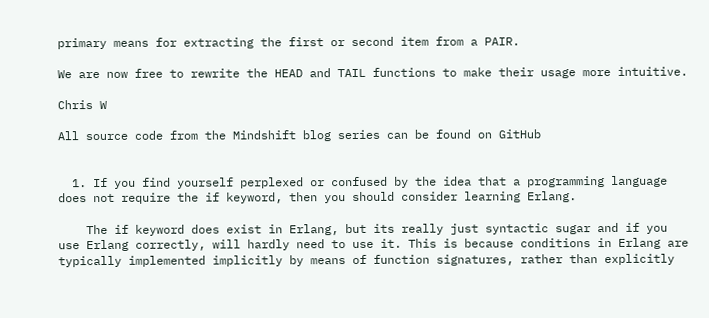primary means for extracting the first or second item from a PAIR.

We are now free to rewrite the HEAD and TAIL functions to make their usage more intuitive.

Chris W

All source code from the Mindshift blog series can be found on GitHub


  1. If you find yourself perplexed or confused by the idea that a programming language does not require the if keyword, then you should consider learning Erlang.

    The if keyword does exist in Erlang, but its really just syntactic sugar and if you use Erlang correctly, will hardly need to use it. This is because conditions in Erlang are typically implemented implicitly by means of function signatures, rather than explicitly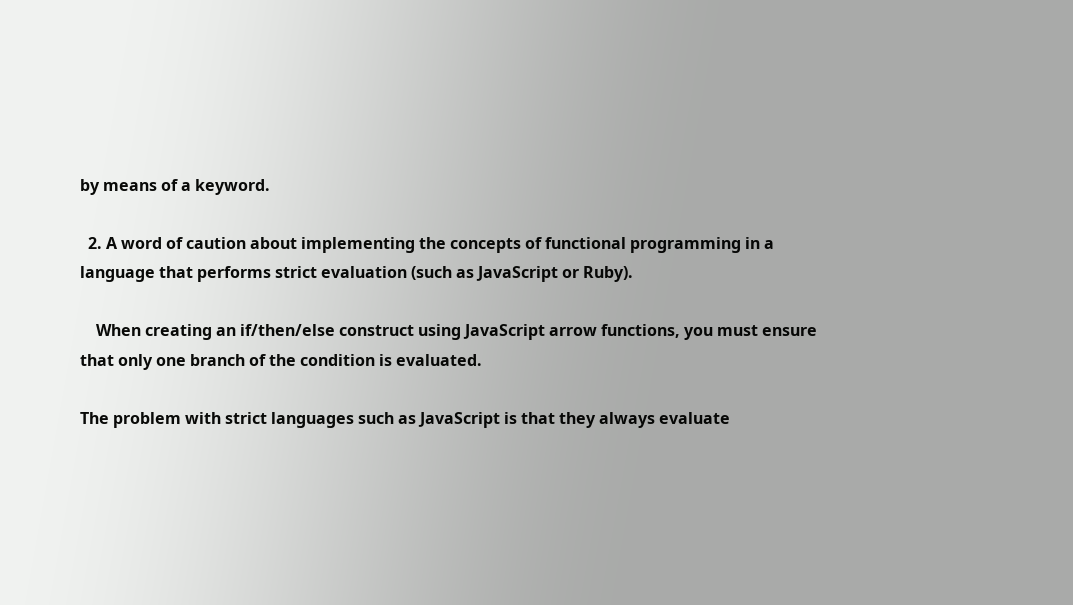by means of a keyword.

  2. A word of caution about implementing the concepts of functional programming in a language that performs strict evaluation (such as JavaScript or Ruby).

    When creating an if/then/else construct using JavaScript arrow functions, you must ensure that only one branch of the condition is evaluated.

The problem with strict languages such as JavaScript is that they always evaluate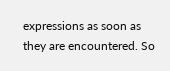expressions as soon as they are encountered. So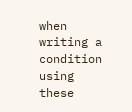when writing a condition using these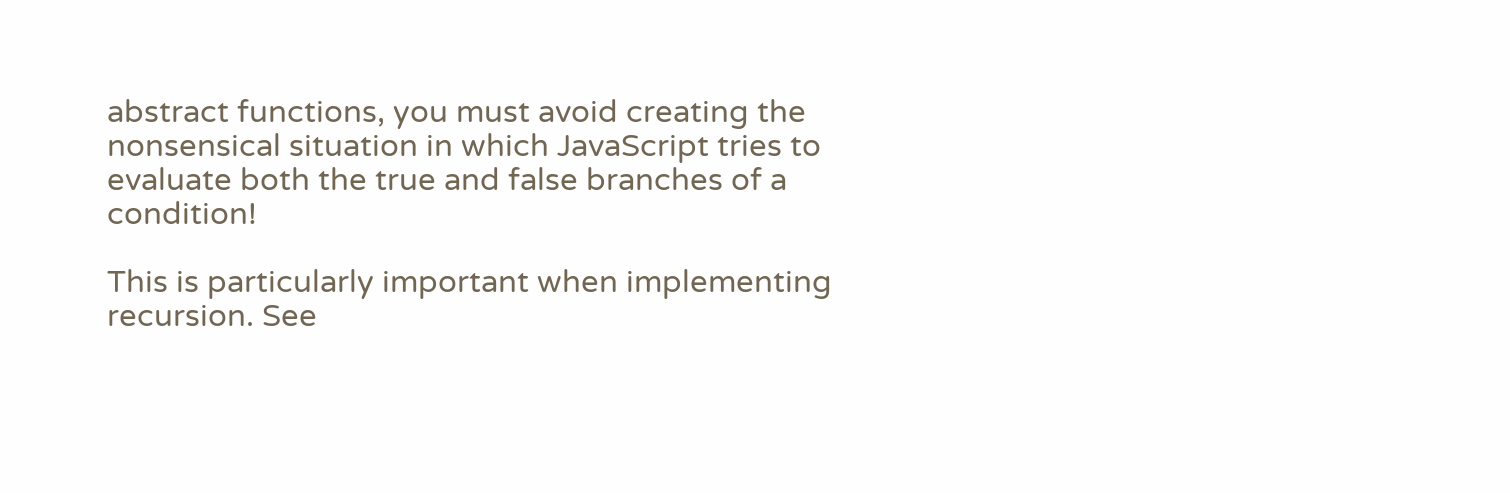abstract functions, you must avoid creating the nonsensical situation in which JavaScript tries to evaluate both the true and false branches of a condition!

This is particularly important when implementing recursion. See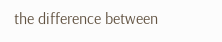the difference between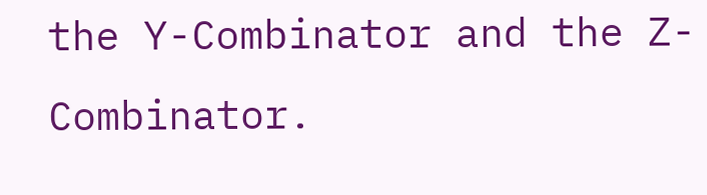the Y-Combinator and the Z-Combinator.